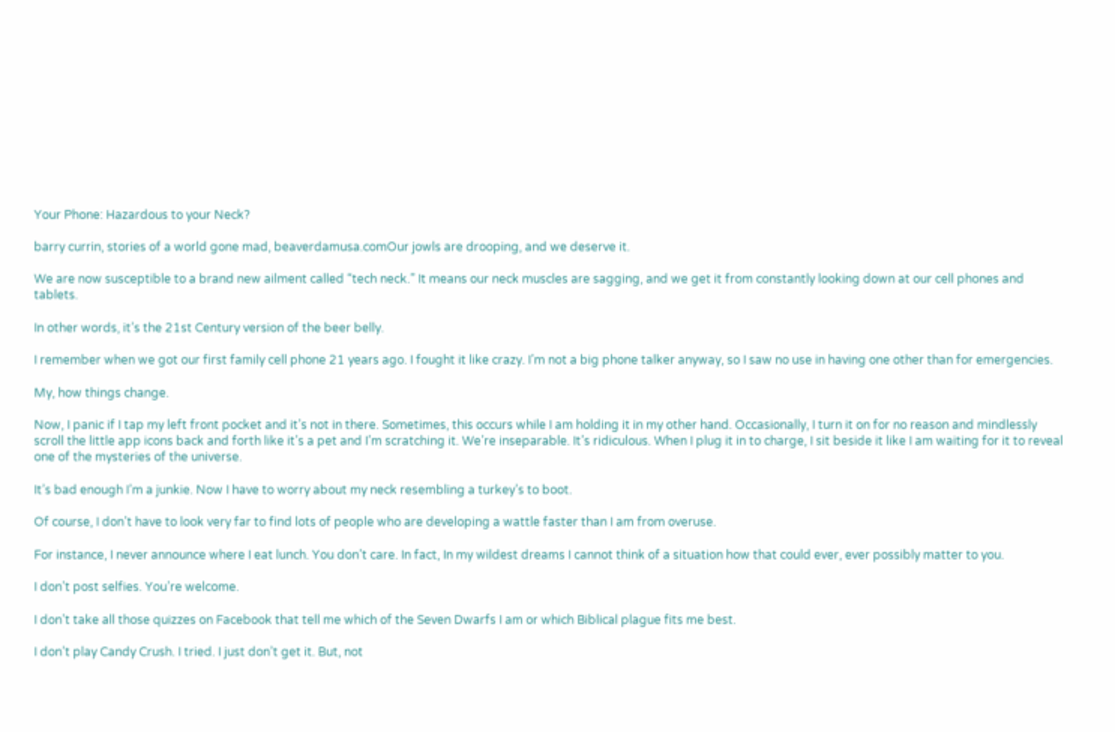Your Phone: Hazardous to your Neck?

barry currin, stories of a world gone mad, beaverdamusa.comOur jowls are drooping, and we deserve it.

We are now susceptible to a brand new ailment called “tech neck.” It means our neck muscles are sagging, and we get it from constantly looking down at our cell phones and tablets.

In other words, it’s the 21st Century version of the beer belly.

I remember when we got our first family cell phone 21 years ago. I fought it like crazy. I’m not a big phone talker anyway, so I saw no use in having one other than for emergencies.

My, how things change.

Now, I panic if I tap my left front pocket and it’s not in there. Sometimes, this occurs while I am holding it in my other hand. Occasionally, I turn it on for no reason and mindlessly scroll the little app icons back and forth like it’s a pet and I’m scratching it. We’re inseparable. It’s ridiculous. When I plug it in to charge, I sit beside it like I am waiting for it to reveal one of the mysteries of the universe.

It’s bad enough I’m a junkie. Now I have to worry about my neck resembling a turkey’s to boot.

Of course, I don’t have to look very far to find lots of people who are developing a wattle faster than I am from overuse.

For instance, I never announce where I eat lunch. You don’t care. In fact, In my wildest dreams I cannot think of a situation how that could ever, ever possibly matter to you.

I don’t post selfies. You’re welcome.

I don’t take all those quizzes on Facebook that tell me which of the Seven Dwarfs I am or which Biblical plague fits me best.

I don’t play Candy Crush. I tried. I just don’t get it. But, not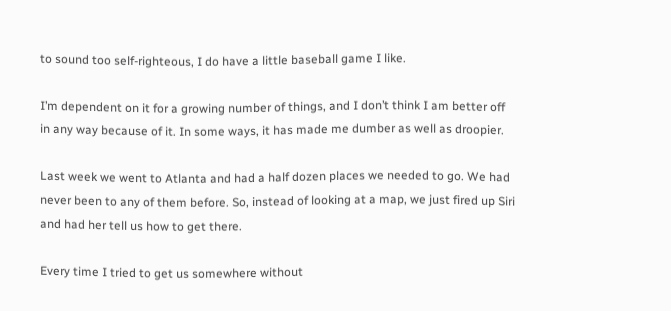to sound too self-righteous, I do have a little baseball game I like.

I’m dependent on it for a growing number of things, and I don’t think I am better off in any way because of it. In some ways, it has made me dumber as well as droopier.

Last week we went to Atlanta and had a half dozen places we needed to go. We had never been to any of them before. So, instead of looking at a map, we just fired up Siri and had her tell us how to get there.

Every time I tried to get us somewhere without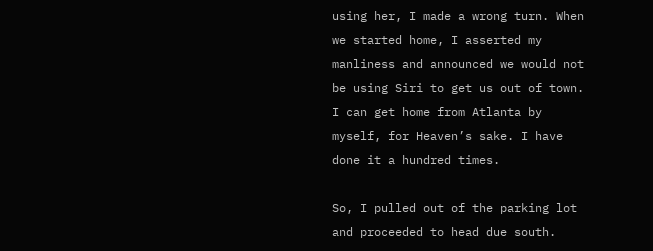using her, I made a wrong turn. When we started home, I asserted my manliness and announced we would not be using Siri to get us out of town. I can get home from Atlanta by myself, for Heaven’s sake. I have done it a hundred times.

So, I pulled out of the parking lot and proceeded to head due south.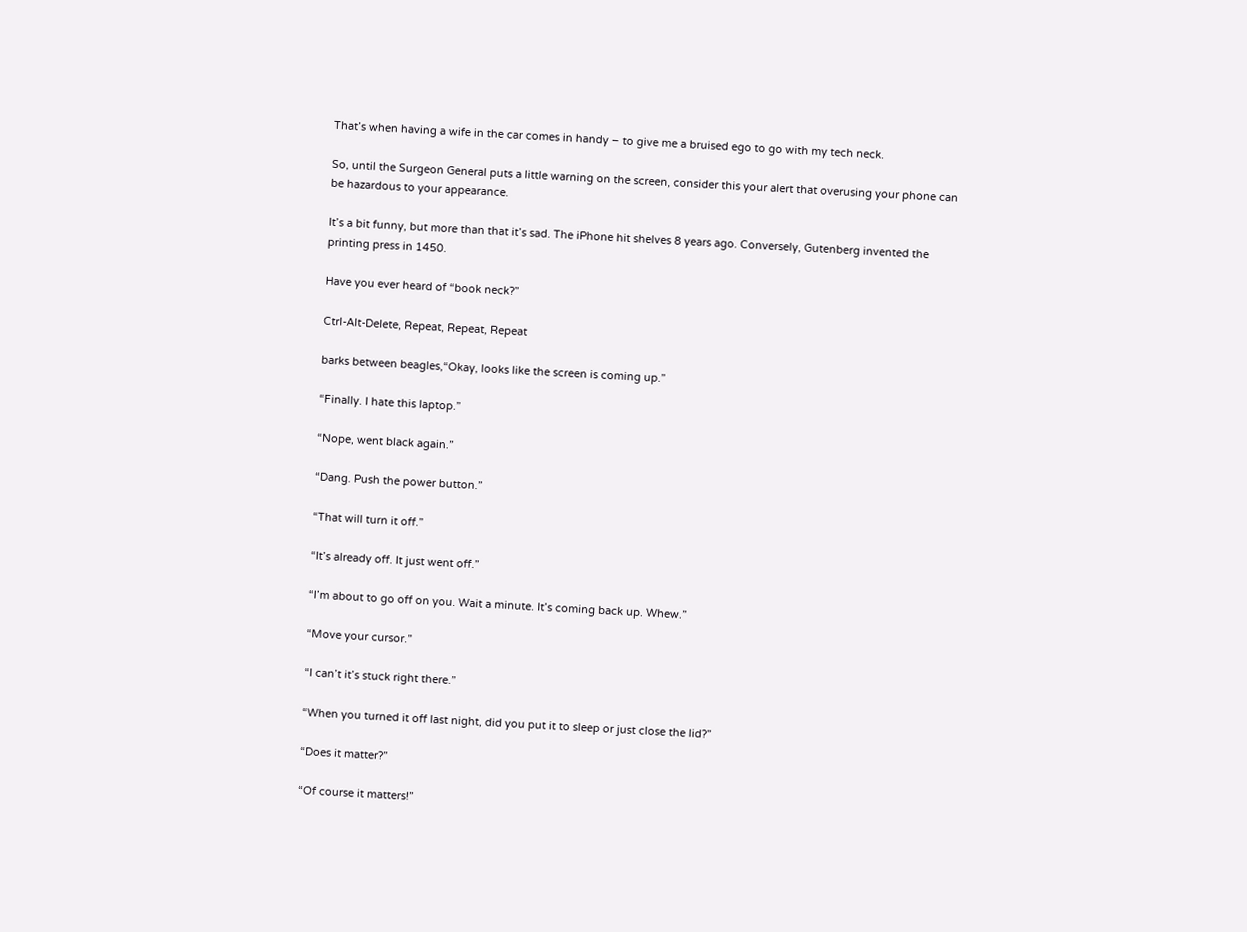That’s when having a wife in the car comes in handy – to give me a bruised ego to go with my tech neck.

So, until the Surgeon General puts a little warning on the screen, consider this your alert that overusing your phone can be hazardous to your appearance.

It’s a bit funny, but more than that it’s sad. The iPhone hit shelves 8 years ago. Conversely, Gutenberg invented the printing press in 1450.

Have you ever heard of “book neck?”

Ctrl-Alt-Delete, Repeat, Repeat, Repeat

barks between beagles,“Okay, looks like the screen is coming up.”

“Finally. I hate this laptop.”

“Nope, went black again.”

“Dang. Push the power button.”

“That will turn it off.”

“It’s already off. It just went off.”

“I’m about to go off on you. Wait a minute. It’s coming back up. Whew.”

“Move your cursor.”

“I can’t it’s stuck right there.”

“When you turned it off last night, did you put it to sleep or just close the lid?”

“Does it matter?”

“Of course it matters!”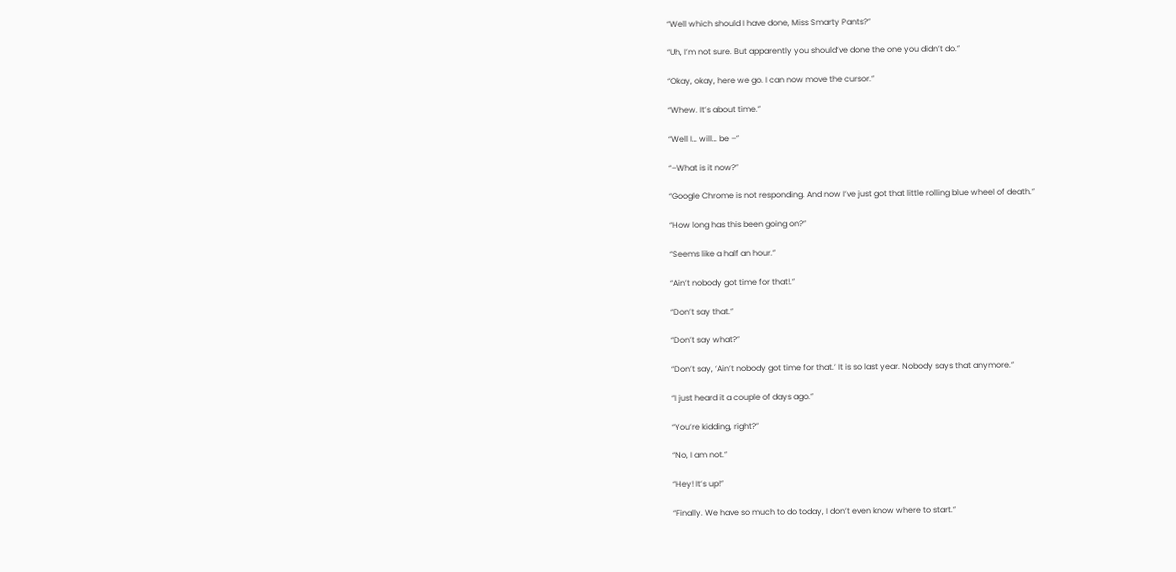“Well which should I have done, Miss Smarty Pants?”

“Uh, I’m not sure. But apparently you should’ve done the one you didn’t do.”

“Okay, okay, here we go. I can now move the cursor.”

“Whew. It’s about time.”

“Well I… will… be –”

“–What is it now?”

“Google Chrome is not responding. And now I’ve just got that little rolling blue wheel of death.”

“How long has this been going on?”

“Seems like a half an hour.”

“Ain’t nobody got time for that!.”

“Don’t say that.”

“Don’t say what?”

“Don’t say, ‘Ain’t nobody got time for that.’ It is so last year. Nobody says that anymore.”

“I just heard it a couple of days ago.”

“You’re kidding, right?”

“No, I am not.”

“Hey! It’s up!”

“Finally. We have so much to do today, I don’t even know where to start.”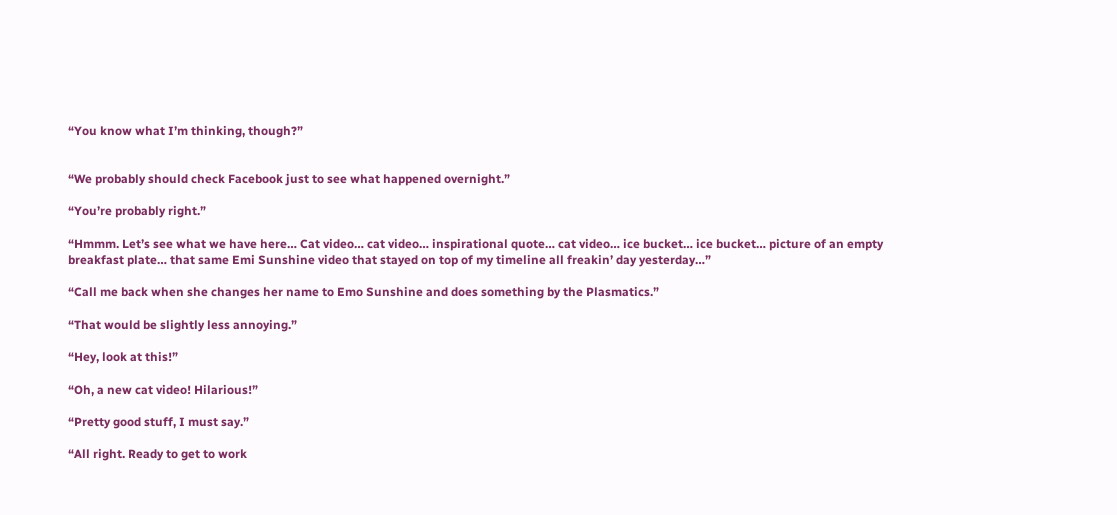“You know what I’m thinking, though?”


“We probably should check Facebook just to see what happened overnight.”

“You’re probably right.”

“Hmmm. Let’s see what we have here… Cat video… cat video… inspirational quote… cat video… ice bucket… ice bucket… picture of an empty breakfast plate… that same Emi Sunshine video that stayed on top of my timeline all freakin’ day yesterday…”

“Call me back when she changes her name to Emo Sunshine and does something by the Plasmatics.”

“That would be slightly less annoying.”

“Hey, look at this!”

“Oh, a new cat video! Hilarious!”

“Pretty good stuff, I must say.”

“All right. Ready to get to work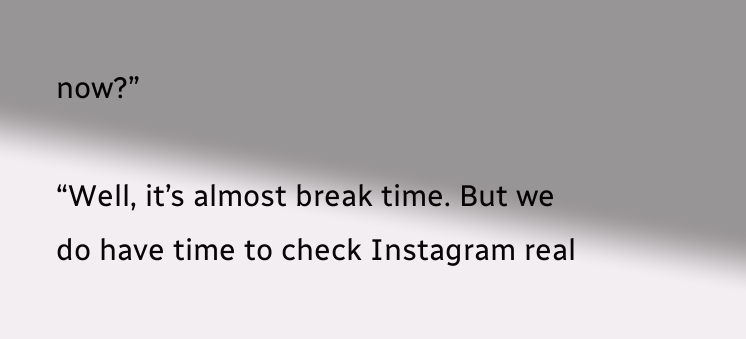now?”

“Well, it’s almost break time. But we do have time to check Instagram real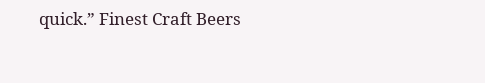quick.” Finest Craft Beers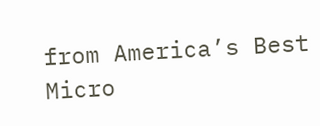from America’s Best Micro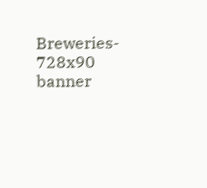Breweries- 728x90 banner